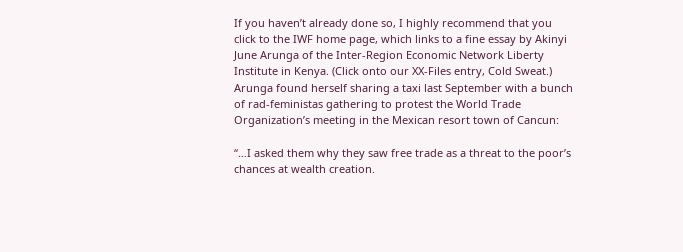If you haven’t already done so, I highly recommend that you click to the IWF home page, which links to a fine essay by Akinyi June Arunga of the Inter-Region Economic Network Liberty Institute in Kenya. (Click onto our XX-Files entry, Cold Sweat.) Arunga found herself sharing a taxi last September with a bunch of rad-feministas gathering to protest the World Trade Organization’s meeting in the Mexican resort town of Cancun:

“…I asked them why they saw free trade as a threat to the poor’s chances at wealth creation.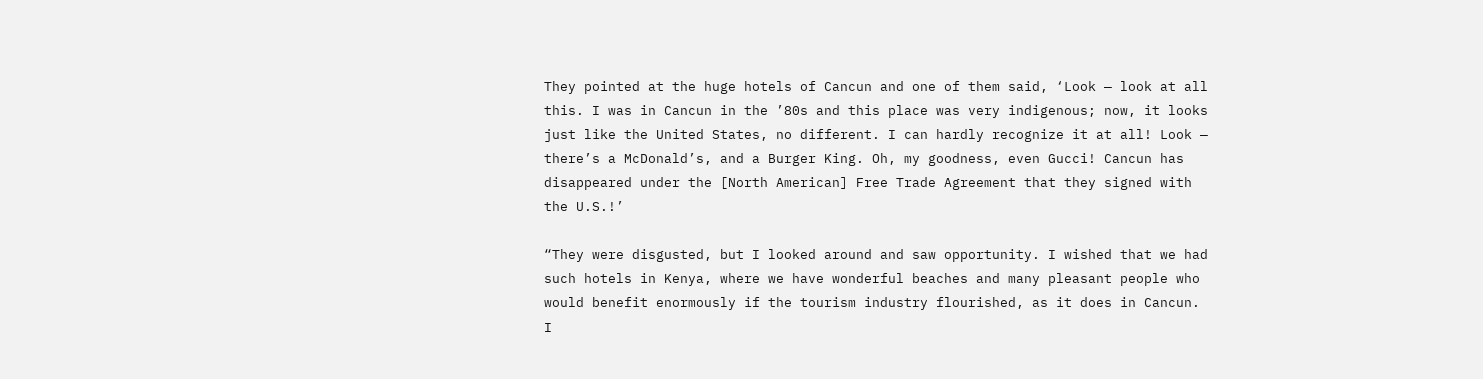They pointed at the huge hotels of Cancun and one of them said, ‘Look — look at all this. I was in Cancun in the ’80s and this place was very indigenous; now, it looks just like the United States, no different. I can hardly recognize it at all! Look — there’s a McDonald’s, and a Burger King. Oh, my goodness, even Gucci! Cancun has disappeared under the [North American] Free Trade Agreement that they signed with the U.S.!’

“They were disgusted, but I looked around and saw opportunity. I wished that we had such hotels in Kenya, where we have wonderful beaches and many pleasant people who would benefit enormously if the tourism industry flourished, as it does in Cancun. I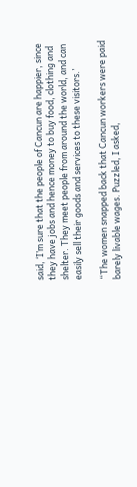said, ‘I’m sure that the people of Cancun are happier, since they have jobs and hence money to buy food, clothing and shelter. They meet people from around the world, and can easily sell their goods and services to these visitors.’

“The women snapped back that Cancun workers were paid barely livable wages. Puzzled, I asked,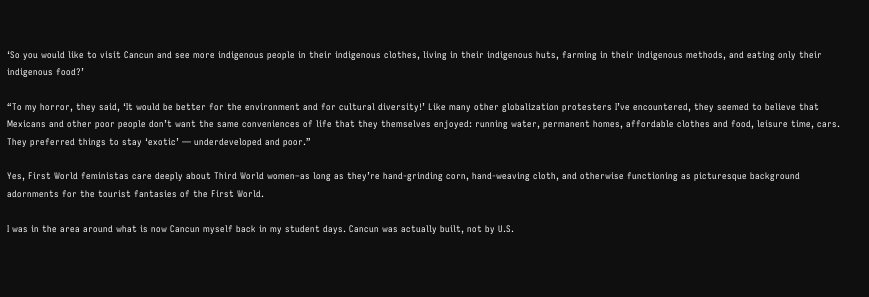‘So you would like to visit Cancun and see more indigenous people in their indigenous clothes, living in their indigenous huts, farming in their indigenous methods, and eating only their indigenous food?’

“To my horror, they said, ‘It would be better for the environment and for cultural diversity!’ Like many other globalization protesters I’ve encountered, they seemed to believe that Mexicans and other poor people don’t want the same conveniences of life that they themselves enjoyed: running water, permanent homes, affordable clothes and food, leisure time, cars. They preferred things to stay ‘exotic’ — underdeveloped and poor.”

Yes, First World feministas care deeply about Third World women–as long as they’re hand-grinding corn, hand-weaving cloth, and otherwise functioning as picturesque background adornments for the tourist fantasies of the First World.

I was in the area around what is now Cancun myself back in my student days. Cancun was actually built, not by U.S.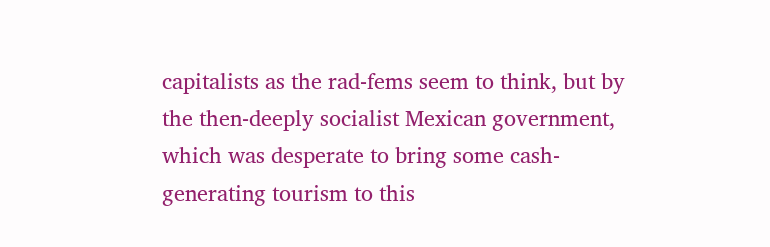capitalists as the rad-fems seem to think, but by the then-deeply socialist Mexican government, which was desperate to bring some cash-generating tourism to this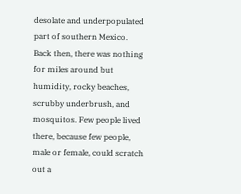desolate and underpopulated part of southern Mexico. Back then, there was nothing for miles around but humidity, rocky beaches, scrubby underbrush, and mosquitos. Few people lived there, because few people, male or female, could scratch out a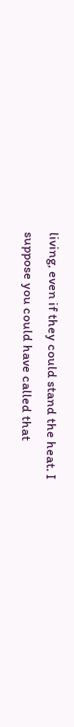living, even if they could stand the heat. I suppose you could have called that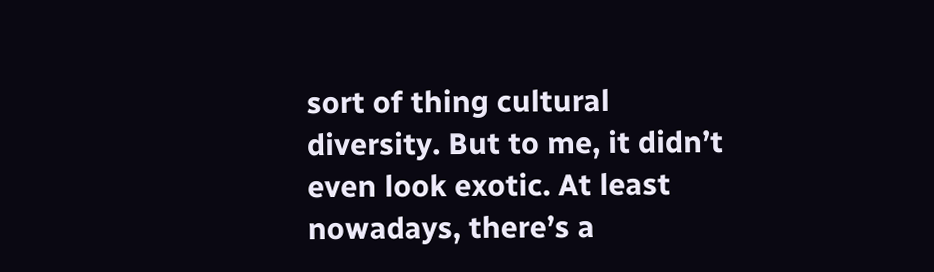sort of thing cultural diversity. But to me, it didn’t even look exotic. At least nowadays, there’s a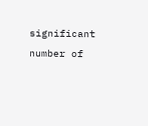significant number of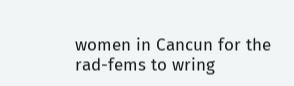women in Cancun for the rad-fems to wring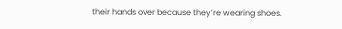their hands over because they’re wearing shoes.